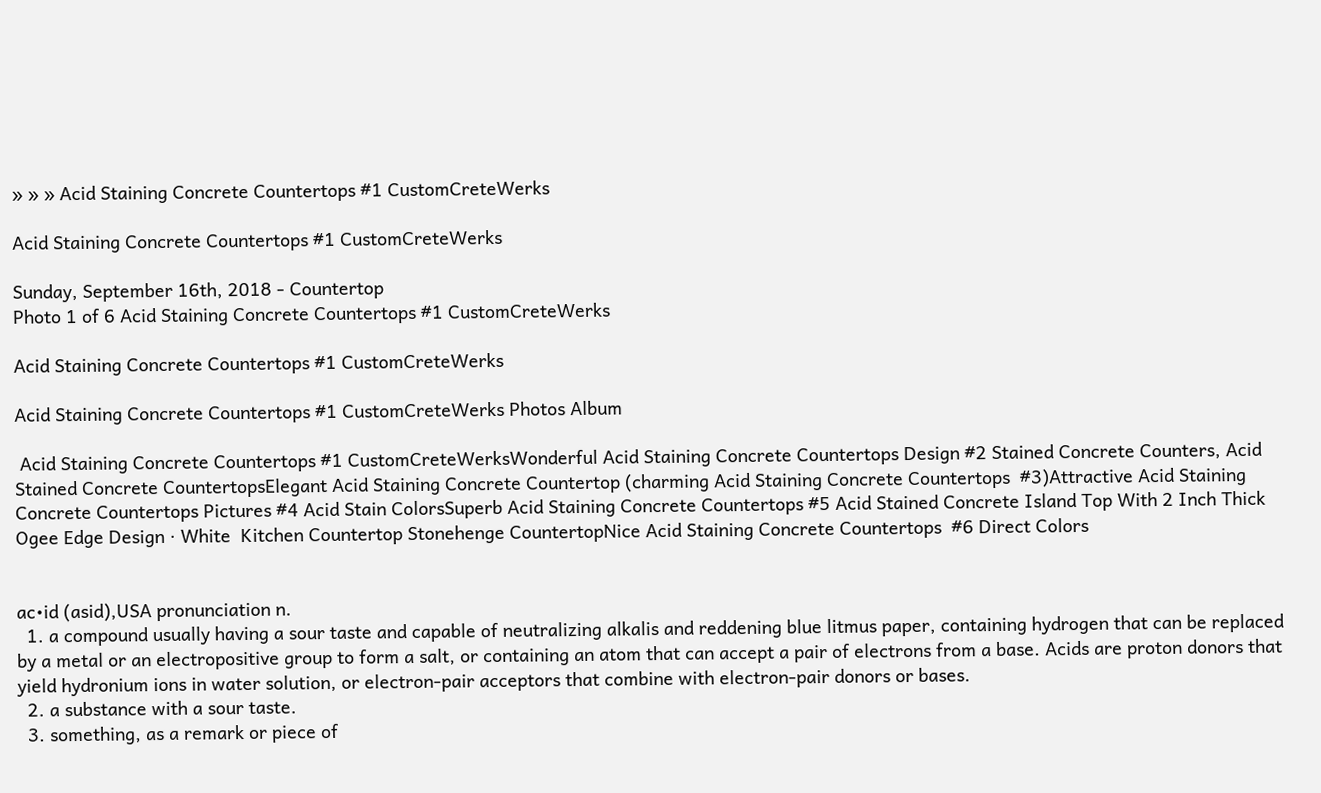» » » Acid Staining Concrete Countertops #1 CustomCreteWerks

Acid Staining Concrete Countertops #1 CustomCreteWerks

Sunday, September 16th, 2018 - Countertop
Photo 1 of 6 Acid Staining Concrete Countertops #1 CustomCreteWerks

Acid Staining Concrete Countertops #1 CustomCreteWerks

Acid Staining Concrete Countertops #1 CustomCreteWerks Photos Album

 Acid Staining Concrete Countertops #1 CustomCreteWerksWonderful Acid Staining Concrete Countertops Design #2 Stained Concrete Counters, Acid Stained Concrete CountertopsElegant Acid Staining Concrete Countertop (charming Acid Staining Concrete Countertops  #3)Attractive Acid Staining Concrete Countertops Pictures #4 Acid Stain ColorsSuperb Acid Staining Concrete Countertops #5 Acid Stained Concrete Island Top With 2 Inch Thick Ogee Edge Design · White  Kitchen Countertop Stonehenge CountertopNice Acid Staining Concrete Countertops  #6 Direct Colors


ac•id (asid),USA pronunciation n.
  1. a compound usually having a sour taste and capable of neutralizing alkalis and reddening blue litmus paper, containing hydrogen that can be replaced by a metal or an electropositive group to form a salt, or containing an atom that can accept a pair of electrons from a base. Acids are proton donors that yield hydronium ions in water solution, or electron-pair acceptors that combine with electron-pair donors or bases.
  2. a substance with a sour taste.
  3. something, as a remark or piece of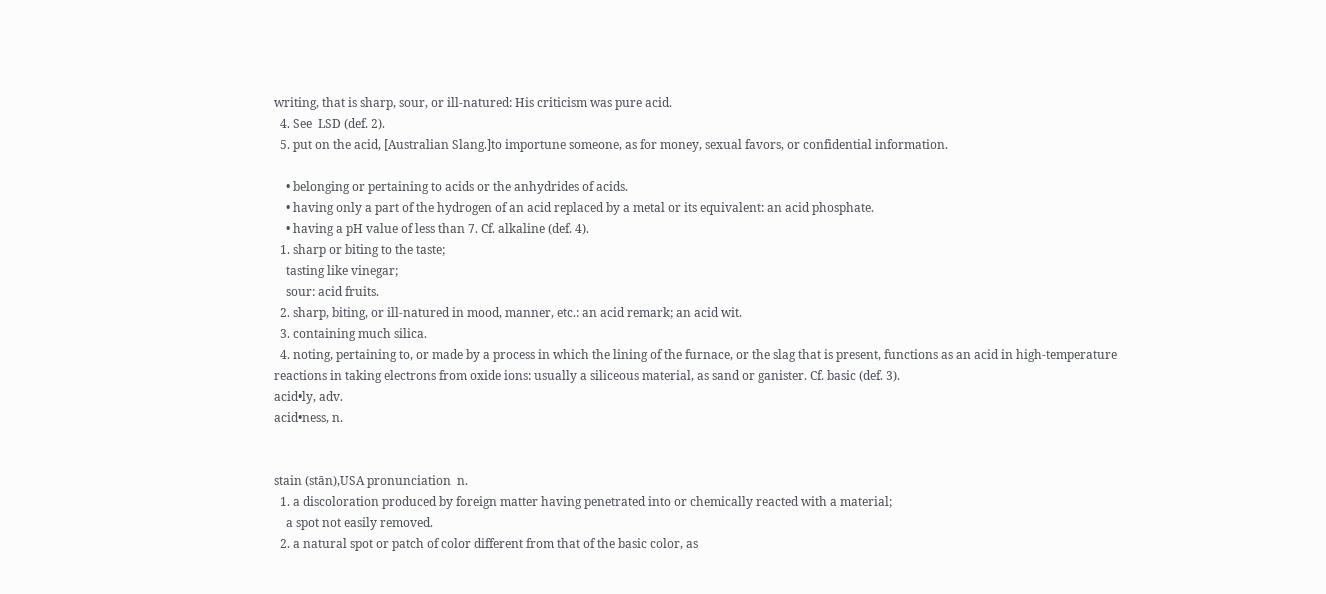writing, that is sharp, sour, or ill-natured: His criticism was pure acid.
  4. See  LSD (def. 2).
  5. put on the acid, [Australian Slang.]to importune someone, as for money, sexual favors, or confidential information.

    • belonging or pertaining to acids or the anhydrides of acids.
    • having only a part of the hydrogen of an acid replaced by a metal or its equivalent: an acid phosphate.
    • having a pH value of less than 7. Cf. alkaline (def. 4).
  1. sharp or biting to the taste;
    tasting like vinegar;
    sour: acid fruits.
  2. sharp, biting, or ill-natured in mood, manner, etc.: an acid remark; an acid wit.
  3. containing much silica.
  4. noting, pertaining to, or made by a process in which the lining of the furnace, or the slag that is present, functions as an acid in high-temperature reactions in taking electrons from oxide ions: usually a siliceous material, as sand or ganister. Cf. basic (def. 3).
acid•ly, adv.
acid•ness, n.


stain (stān),USA pronunciation  n.
  1. a discoloration produced by foreign matter having penetrated into or chemically reacted with a material;
    a spot not easily removed.
  2. a natural spot or patch of color different from that of the basic color, as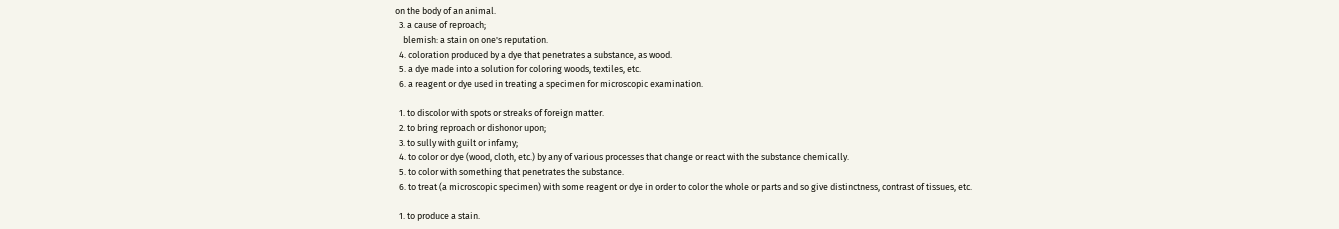on the body of an animal.
  3. a cause of reproach;
    blemish: a stain on one's reputation.
  4. coloration produced by a dye that penetrates a substance, as wood.
  5. a dye made into a solution for coloring woods, textiles, etc.
  6. a reagent or dye used in treating a specimen for microscopic examination.

  1. to discolor with spots or streaks of foreign matter.
  2. to bring reproach or dishonor upon;
  3. to sully with guilt or infamy;
  4. to color or dye (wood, cloth, etc.) by any of various processes that change or react with the substance chemically.
  5. to color with something that penetrates the substance.
  6. to treat (a microscopic specimen) with some reagent or dye in order to color the whole or parts and so give distinctness, contrast of tissues, etc.

  1. to produce a stain.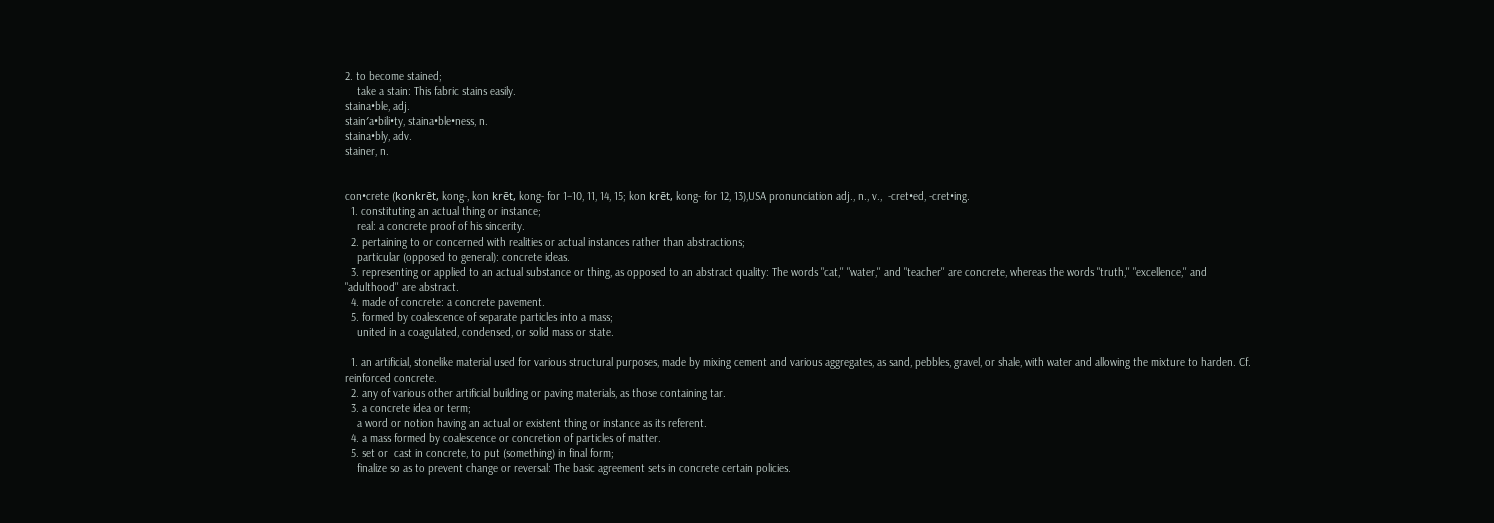2. to become stained;
    take a stain: This fabric stains easily.
staina•ble, adj.
stain′a•bili•ty, staina•ble•ness, n.
staina•bly, adv.
stainer, n.


con•crete (konkrēt, kong-, kon krēt, kong- for 1–10, 11, 14, 15; kon krēt, kong- for 12, 13),USA pronunciation adj., n., v.,  -cret•ed, -cret•ing.
  1. constituting an actual thing or instance;
    real: a concrete proof of his sincerity.
  2. pertaining to or concerned with realities or actual instances rather than abstractions;
    particular (opposed to general): concrete ideas.
  3. representing or applied to an actual substance or thing, as opposed to an abstract quality: The words "cat,'' "water,'' and "teacher'' are concrete, whereas the words "truth,'' "excellence,'' and "adulthood'' are abstract.
  4. made of concrete: a concrete pavement.
  5. formed by coalescence of separate particles into a mass;
    united in a coagulated, condensed, or solid mass or state.

  1. an artificial, stonelike material used for various structural purposes, made by mixing cement and various aggregates, as sand, pebbles, gravel, or shale, with water and allowing the mixture to harden. Cf. reinforced concrete.
  2. any of various other artificial building or paving materials, as those containing tar.
  3. a concrete idea or term;
    a word or notion having an actual or existent thing or instance as its referent.
  4. a mass formed by coalescence or concretion of particles of matter.
  5. set or  cast in concrete, to put (something) in final form;
    finalize so as to prevent change or reversal: The basic agreement sets in concrete certain policies.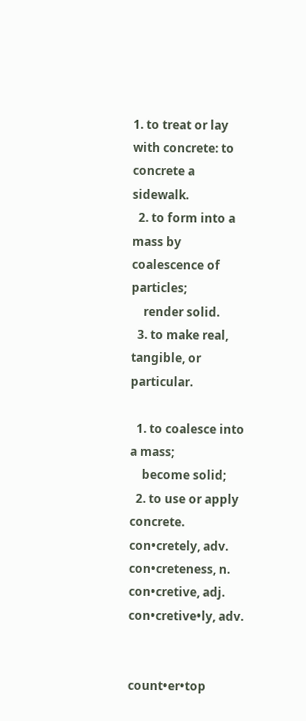1. to treat or lay with concrete: to concrete a sidewalk.
  2. to form into a mass by coalescence of particles;
    render solid.
  3. to make real, tangible, or particular.

  1. to coalesce into a mass;
    become solid;
  2. to use or apply concrete.
con•cretely, adv.
con•creteness, n.
con•cretive, adj.
con•cretive•ly, adv.


count•er•top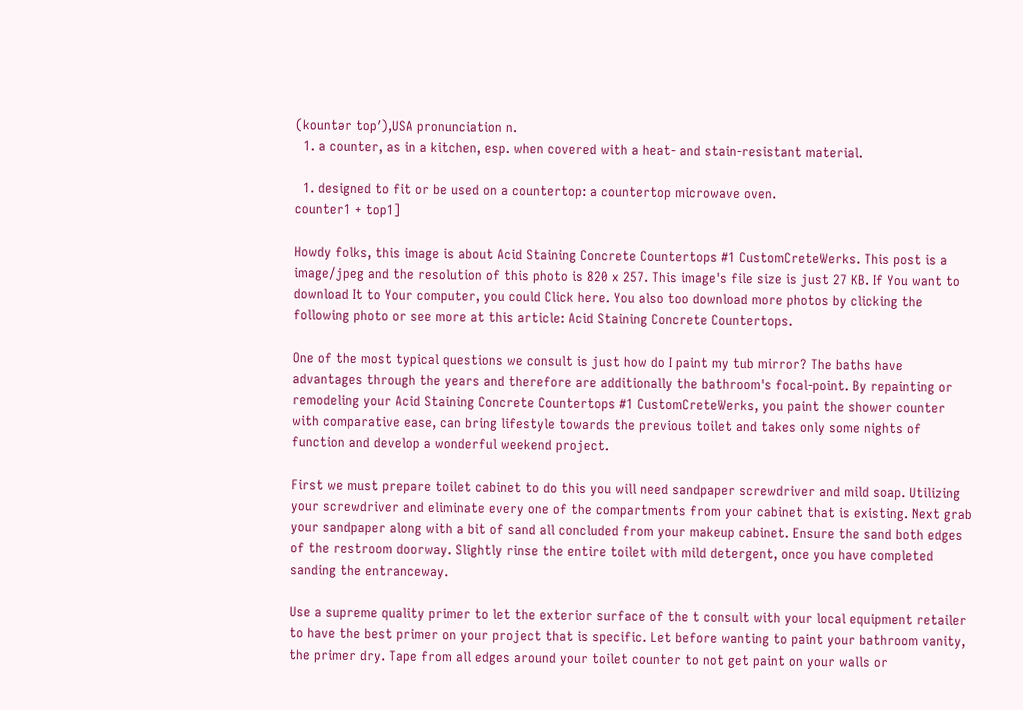(kountər top′),USA pronunciation n.
  1. a counter, as in a kitchen, esp. when covered with a heat- and stain-resistant material.

  1. designed to fit or be used on a countertop: a countertop microwave oven.
counter1 + top1]

Howdy folks, this image is about Acid Staining Concrete Countertops #1 CustomCreteWerks. This post is a image/jpeg and the resolution of this photo is 820 x 257. This image's file size is just 27 KB. If You want to download It to Your computer, you could Click here. You also too download more photos by clicking the following photo or see more at this article: Acid Staining Concrete Countertops.

One of the most typical questions we consult is just how do I paint my tub mirror? The baths have advantages through the years and therefore are additionally the bathroom's focal-point. By repainting or remodeling your Acid Staining Concrete Countertops #1 CustomCreteWerks, you paint the shower counter with comparative ease, can bring lifestyle towards the previous toilet and takes only some nights of function and develop a wonderful weekend project.

First we must prepare toilet cabinet to do this you will need sandpaper screwdriver and mild soap. Utilizing your screwdriver and eliminate every one of the compartments from your cabinet that is existing. Next grab your sandpaper along with a bit of sand all concluded from your makeup cabinet. Ensure the sand both edges of the restroom doorway. Slightly rinse the entire toilet with mild detergent, once you have completed sanding the entranceway.

Use a supreme quality primer to let the exterior surface of the t consult with your local equipment retailer to have the best primer on your project that is specific. Let before wanting to paint your bathroom vanity, the primer dry. Tape from all edges around your toilet counter to not get paint on your walls or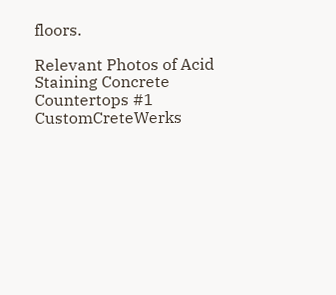floors.

Relevant Photos of Acid Staining Concrete Countertops #1 CustomCreteWerks